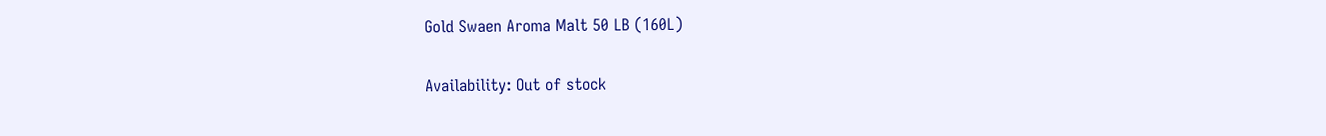Gold Swaen Aroma Malt 50 LB (160L)

Availability: Out of stock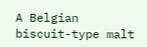A Belgian biscuit-type malt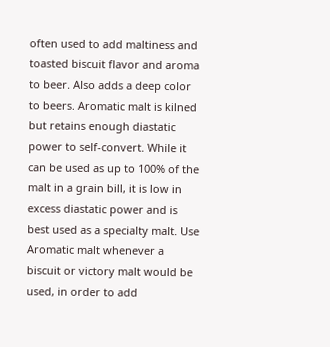often used to add maltiness and toasted biscuit flavor and aroma to beer. Also adds a deep color to beers. Aromatic malt is kilned but retains enough diastatic power to self-convert. While it can be used as up to 100% of the malt in a grain bill, it is low in excess diastatic power and is best used as a specialty malt. Use Aromatic malt whenever a biscuit or victory malt would be used, in order to add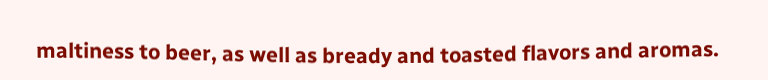maltiness to beer, as well as bready and toasted flavors and aromas.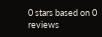0 stars based on 0 reviews